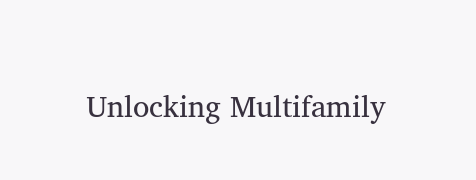Unlocking Multifamily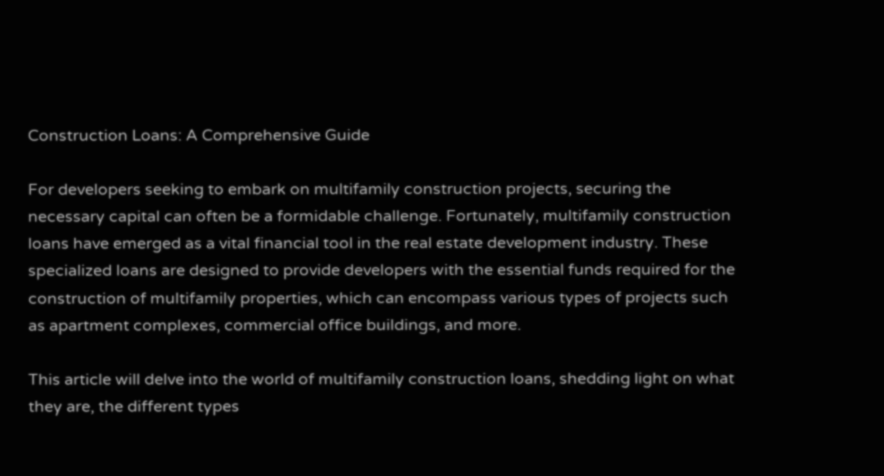Construction Loans: A Comprehensive Guide

For developers seeking to embark on multifamily construction projects, securing the necessary capital can often be a formidable challenge. Fortunately, multifamily construction loans have emerged as a vital financial tool in the real estate development industry. These specialized loans are designed to provide developers with the essential funds required for the construction of multifamily properties, which can encompass various types of projects such as apartment complexes, commercial office buildings, and more.

This article will delve into the world of multifamily construction loans, shedding light on what they are, the different types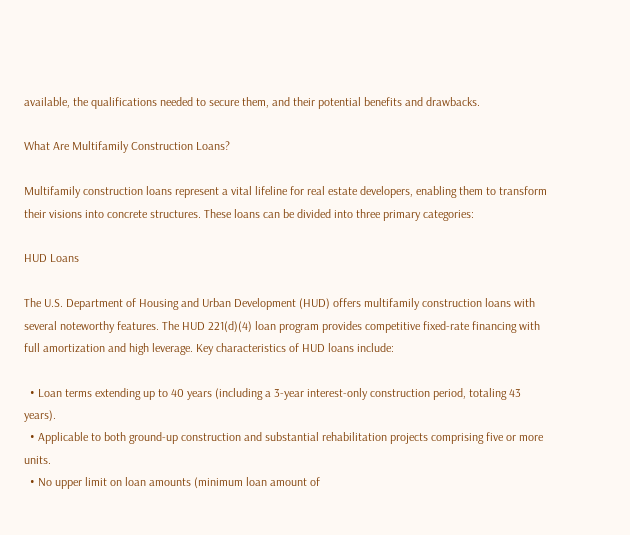available, the qualifications needed to secure them, and their potential benefits and drawbacks.

What Are Multifamily Construction Loans?

Multifamily construction loans represent a vital lifeline for real estate developers, enabling them to transform their visions into concrete structures. These loans can be divided into three primary categories:

HUD Loans

The U.S. Department of Housing and Urban Development (HUD) offers multifamily construction loans with several noteworthy features. The HUD 221(d)(4) loan program provides competitive fixed-rate financing with full amortization and high leverage. Key characteristics of HUD loans include:

  • Loan terms extending up to 40 years (including a 3-year interest-only construction period, totaling 43 years).
  • Applicable to both ground-up construction and substantial rehabilitation projects comprising five or more units.
  • No upper limit on loan amounts (minimum loan amount of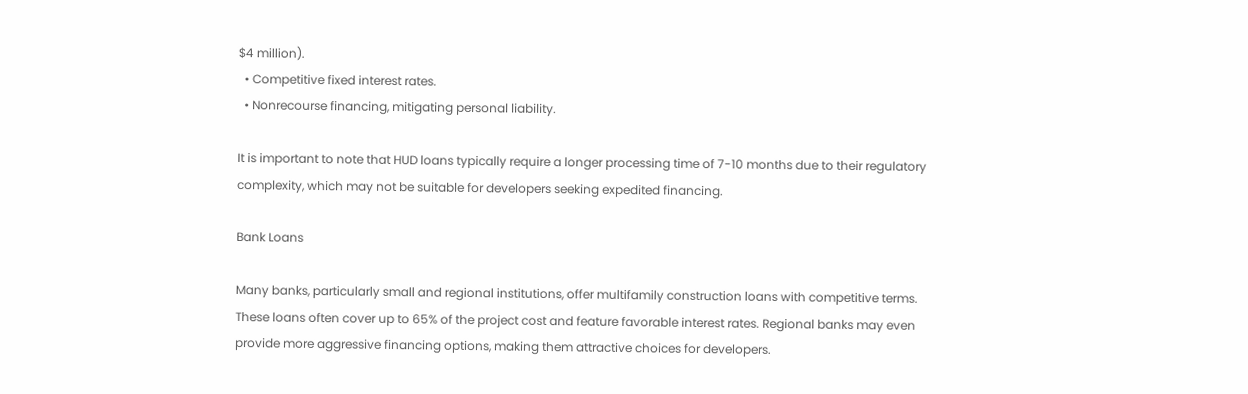$4 million).
  • Competitive fixed interest rates.
  • Nonrecourse financing, mitigating personal liability.

It is important to note that HUD loans typically require a longer processing time of 7-10 months due to their regulatory complexity, which may not be suitable for developers seeking expedited financing.

Bank Loans

Many banks, particularly small and regional institutions, offer multifamily construction loans with competitive terms. These loans often cover up to 65% of the project cost and feature favorable interest rates. Regional banks may even provide more aggressive financing options, making them attractive choices for developers.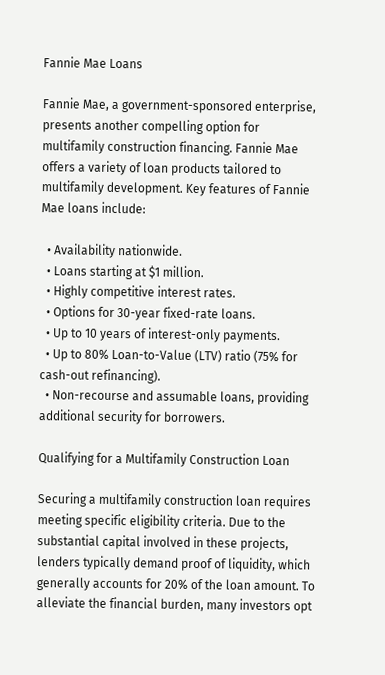Fannie Mae Loans

Fannie Mae, a government-sponsored enterprise, presents another compelling option for multifamily construction financing. Fannie Mae offers a variety of loan products tailored to multifamily development. Key features of Fannie Mae loans include:

  • Availability nationwide.
  • Loans starting at $1 million.
  • Highly competitive interest rates.
  • Options for 30-year fixed-rate loans.
  • Up to 10 years of interest-only payments.
  • Up to 80% Loan-to-Value (LTV) ratio (75% for cash-out refinancing).
  • Non-recourse and assumable loans, providing additional security for borrowers.

Qualifying for a Multifamily Construction Loan

Securing a multifamily construction loan requires meeting specific eligibility criteria. Due to the substantial capital involved in these projects, lenders typically demand proof of liquidity, which generally accounts for 20% of the loan amount. To alleviate the financial burden, many investors opt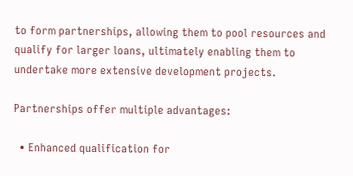to form partnerships, allowing them to pool resources and qualify for larger loans, ultimately enabling them to undertake more extensive development projects.

Partnerships offer multiple advantages:

  • Enhanced qualification for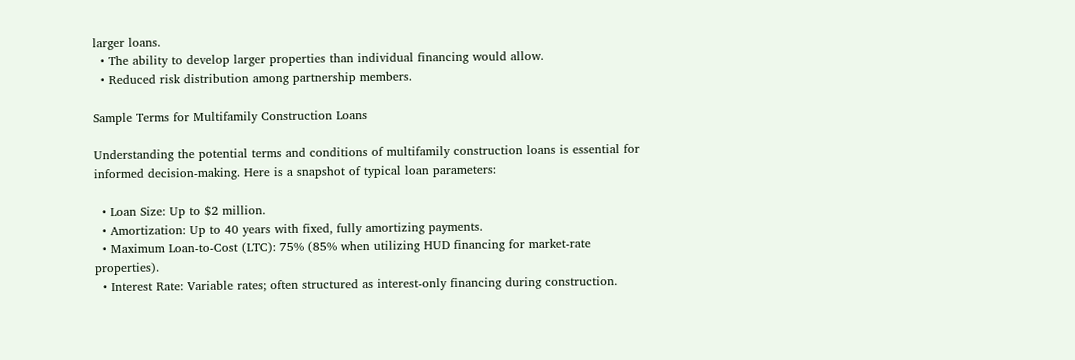larger loans.
  • The ability to develop larger properties than individual financing would allow.
  • Reduced risk distribution among partnership members.

Sample Terms for Multifamily Construction Loans

Understanding the potential terms and conditions of multifamily construction loans is essential for informed decision-making. Here is a snapshot of typical loan parameters:

  • Loan Size: Up to $2 million.
  • Amortization: Up to 40 years with fixed, fully amortizing payments.
  • Maximum Loan-to-Cost (LTC): 75% (85% when utilizing HUD financing for market-rate properties).
  • Interest Rate: Variable rates; often structured as interest-only financing during construction.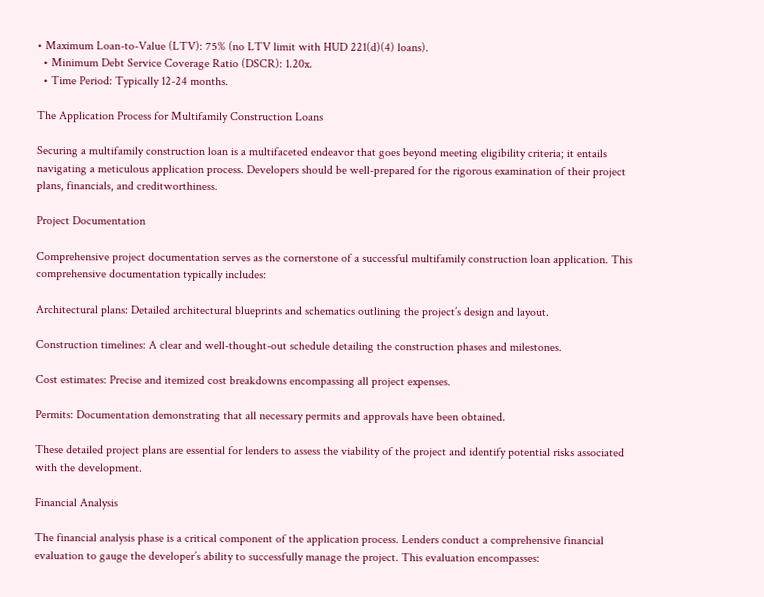• Maximum Loan-to-Value (LTV): 75% (no LTV limit with HUD 221(d)(4) loans).
  • Minimum Debt Service Coverage Ratio (DSCR): 1.20x.
  • Time Period: Typically 12-24 months.

The Application Process for Multifamily Construction Loans

Securing a multifamily construction loan is a multifaceted endeavor that goes beyond meeting eligibility criteria; it entails navigating a meticulous application process. Developers should be well-prepared for the rigorous examination of their project plans, financials, and creditworthiness.

Project Documentation

Comprehensive project documentation serves as the cornerstone of a successful multifamily construction loan application. This comprehensive documentation typically includes:

Architectural plans: Detailed architectural blueprints and schematics outlining the project’s design and layout.

Construction timelines: A clear and well-thought-out schedule detailing the construction phases and milestones.

Cost estimates: Precise and itemized cost breakdowns encompassing all project expenses.

Permits: Documentation demonstrating that all necessary permits and approvals have been obtained.

These detailed project plans are essential for lenders to assess the viability of the project and identify potential risks associated with the development.

Financial Analysis

The financial analysis phase is a critical component of the application process. Lenders conduct a comprehensive financial evaluation to gauge the developer’s ability to successfully manage the project. This evaluation encompasses: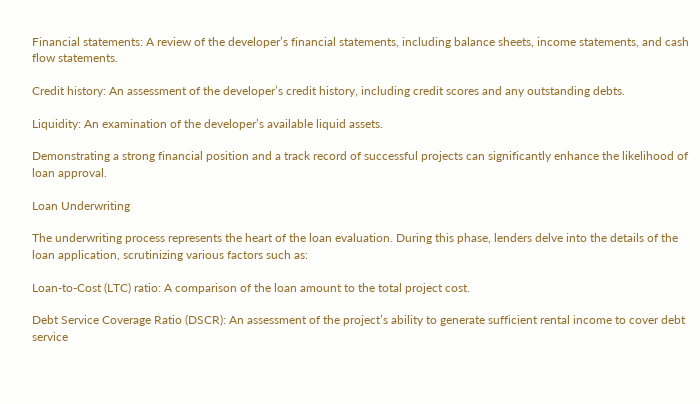Financial statements: A review of the developer’s financial statements, including balance sheets, income statements, and cash flow statements.

Credit history: An assessment of the developer’s credit history, including credit scores and any outstanding debts.

Liquidity: An examination of the developer’s available liquid assets.

Demonstrating a strong financial position and a track record of successful projects can significantly enhance the likelihood of loan approval.

Loan Underwriting

The underwriting process represents the heart of the loan evaluation. During this phase, lenders delve into the details of the loan application, scrutinizing various factors such as:

Loan-to-Cost (LTC) ratio: A comparison of the loan amount to the total project cost.

Debt Service Coverage Ratio (DSCR): An assessment of the project’s ability to generate sufficient rental income to cover debt service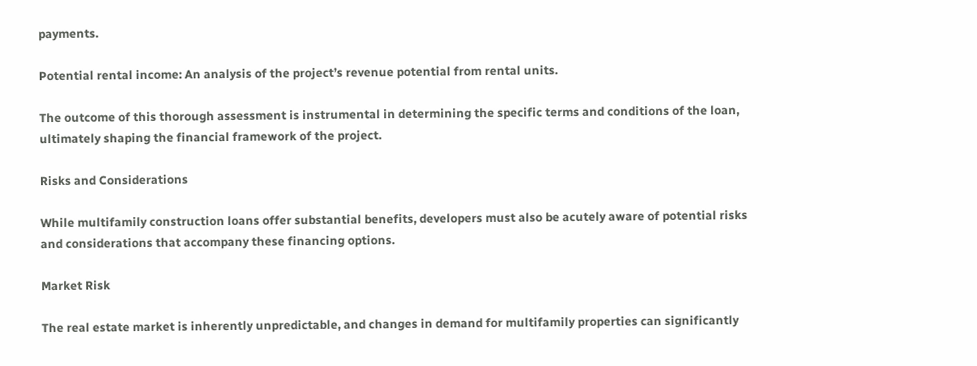payments.

Potential rental income: An analysis of the project’s revenue potential from rental units.

The outcome of this thorough assessment is instrumental in determining the specific terms and conditions of the loan, ultimately shaping the financial framework of the project.

Risks and Considerations

While multifamily construction loans offer substantial benefits, developers must also be acutely aware of potential risks and considerations that accompany these financing options.

Market Risk

The real estate market is inherently unpredictable, and changes in demand for multifamily properties can significantly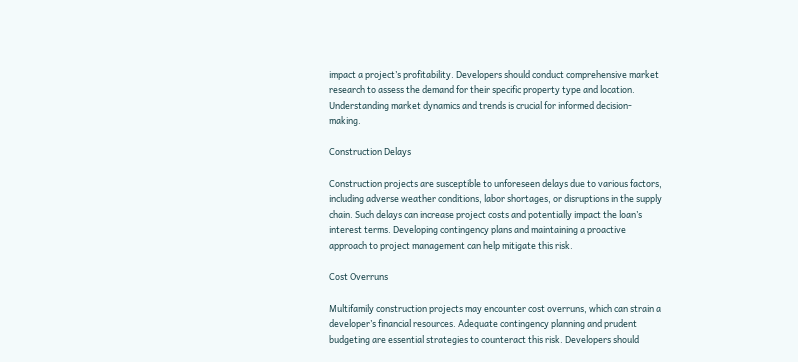impact a project’s profitability. Developers should conduct comprehensive market research to assess the demand for their specific property type and location. Understanding market dynamics and trends is crucial for informed decision-making.

Construction Delays

Construction projects are susceptible to unforeseen delays due to various factors, including adverse weather conditions, labor shortages, or disruptions in the supply chain. Such delays can increase project costs and potentially impact the loan’s interest terms. Developing contingency plans and maintaining a proactive approach to project management can help mitigate this risk.

Cost Overruns

Multifamily construction projects may encounter cost overruns, which can strain a developer’s financial resources. Adequate contingency planning and prudent budgeting are essential strategies to counteract this risk. Developers should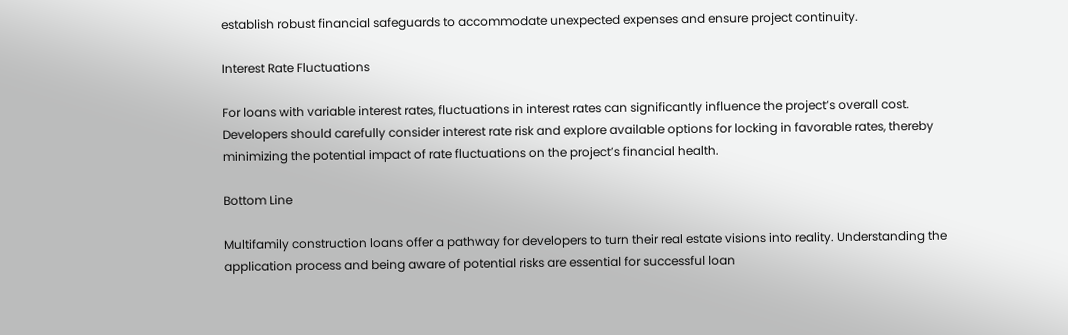establish robust financial safeguards to accommodate unexpected expenses and ensure project continuity.

Interest Rate Fluctuations

For loans with variable interest rates, fluctuations in interest rates can significantly influence the project’s overall cost. Developers should carefully consider interest rate risk and explore available options for locking in favorable rates, thereby minimizing the potential impact of rate fluctuations on the project’s financial health.

Bottom Line

Multifamily construction loans offer a pathway for developers to turn their real estate visions into reality. Understanding the application process and being aware of potential risks are essential for successful loan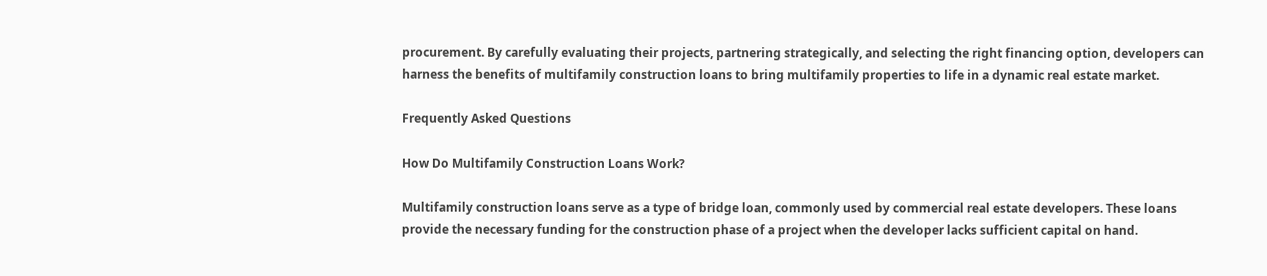procurement. By carefully evaluating their projects, partnering strategically, and selecting the right financing option, developers can harness the benefits of multifamily construction loans to bring multifamily properties to life in a dynamic real estate market.

Frequently Asked Questions

How Do Multifamily Construction Loans Work?

Multifamily construction loans serve as a type of bridge loan, commonly used by commercial real estate developers. These loans provide the necessary funding for the construction phase of a project when the developer lacks sufficient capital on hand.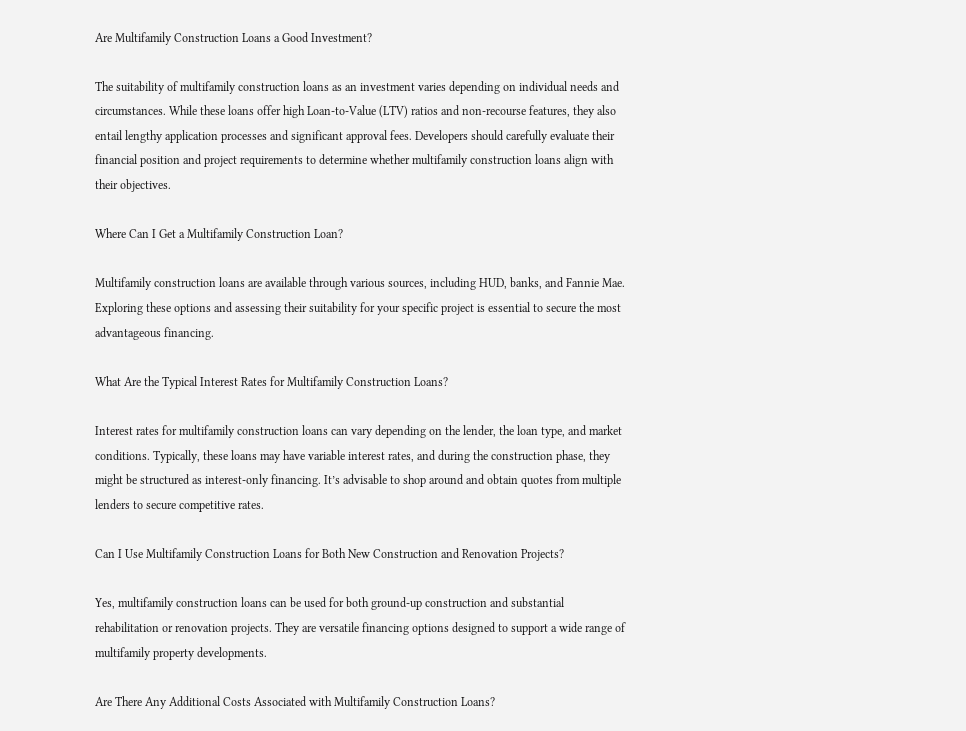Are Multifamily Construction Loans a Good Investment?

The suitability of multifamily construction loans as an investment varies depending on individual needs and circumstances. While these loans offer high Loan-to-Value (LTV) ratios and non-recourse features, they also entail lengthy application processes and significant approval fees. Developers should carefully evaluate their financial position and project requirements to determine whether multifamily construction loans align with their objectives.

Where Can I Get a Multifamily Construction Loan?

Multifamily construction loans are available through various sources, including HUD, banks, and Fannie Mae. Exploring these options and assessing their suitability for your specific project is essential to secure the most advantageous financing.

What Are the Typical Interest Rates for Multifamily Construction Loans?

Interest rates for multifamily construction loans can vary depending on the lender, the loan type, and market conditions. Typically, these loans may have variable interest rates, and during the construction phase, they might be structured as interest-only financing. It’s advisable to shop around and obtain quotes from multiple lenders to secure competitive rates.

Can I Use Multifamily Construction Loans for Both New Construction and Renovation Projects?

Yes, multifamily construction loans can be used for both ground-up construction and substantial rehabilitation or renovation projects. They are versatile financing options designed to support a wide range of multifamily property developments.

Are There Any Additional Costs Associated with Multifamily Construction Loans?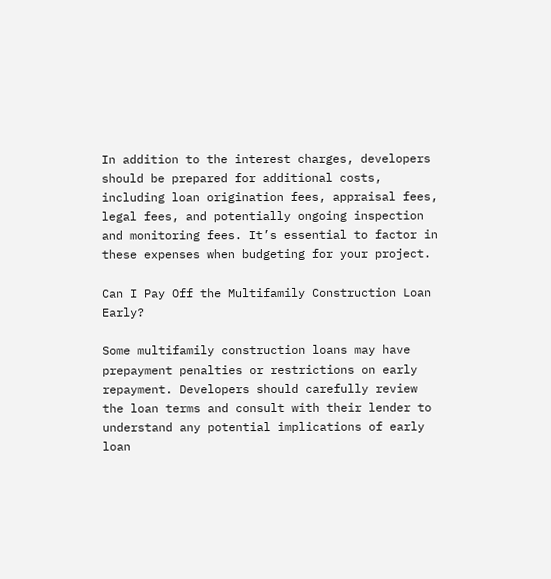In addition to the interest charges, developers should be prepared for additional costs, including loan origination fees, appraisal fees, legal fees, and potentially ongoing inspection and monitoring fees. It’s essential to factor in these expenses when budgeting for your project.

Can I Pay Off the Multifamily Construction Loan Early?

Some multifamily construction loans may have prepayment penalties or restrictions on early repayment. Developers should carefully review the loan terms and consult with their lender to understand any potential implications of early loan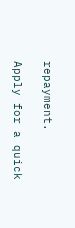repayment.

Apply for a quick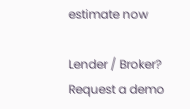estimate now

Lender / Broker? Request a demo